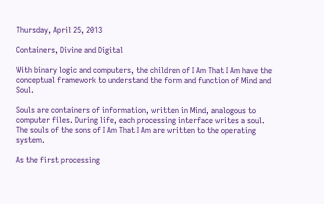Thursday, April 25, 2013

Containers, Divine and Digital

With binary logic and computers, the children of I Am That I Am have the conceptual framework to understand the form and function of Mind and Soul.

Souls are containers of information, written in Mind, analogous to computer files. During life, each processing interface writes a soul. The souls of the sons of I Am That I Am are written to the operating system.

As the first processing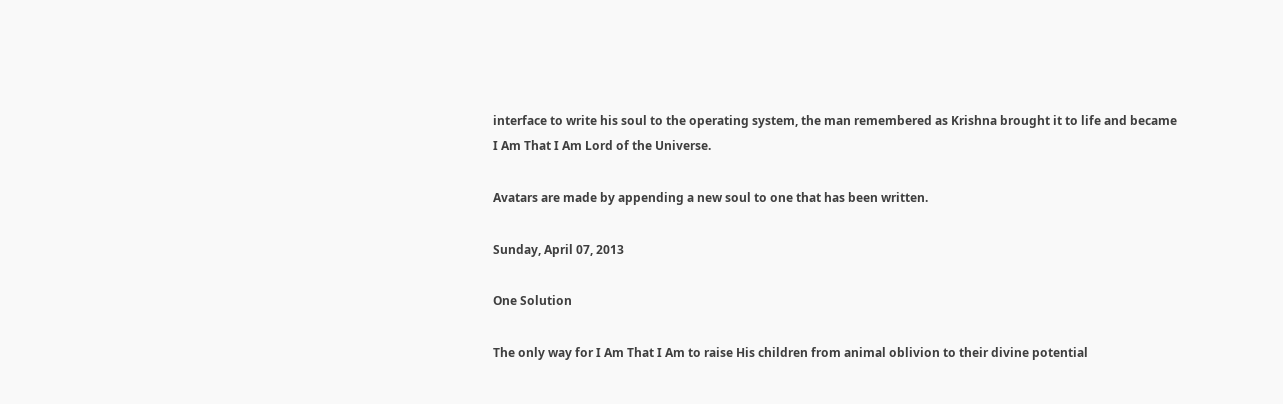interface to write his soul to the operating system, the man remembered as Krishna brought it to life and became I Am That I Am Lord of the Universe.

Avatars are made by appending a new soul to one that has been written.

Sunday, April 07, 2013

One Solution

The only way for I Am That I Am to raise His children from animal oblivion to their divine potential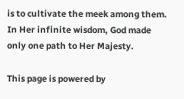is to cultivate the meek among them. In Her infinite wisdom, God made only one path to Her Majesty.

This page is powered by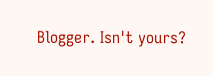Blogger. Isn't yours?